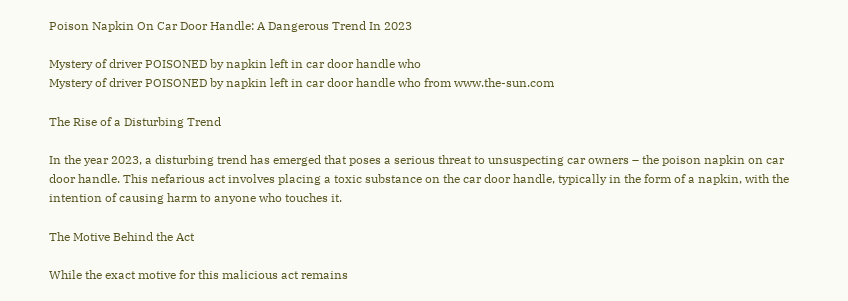Poison Napkin On Car Door Handle: A Dangerous Trend In 2023

Mystery of driver POISONED by napkin left in car door handle who
Mystery of driver POISONED by napkin left in car door handle who from www.the-sun.com

The Rise of a Disturbing Trend

In the year 2023, a disturbing trend has emerged that poses a serious threat to unsuspecting car owners – the poison napkin on car door handle. This nefarious act involves placing a toxic substance on the car door handle, typically in the form of a napkin, with the intention of causing harm to anyone who touches it.

The Motive Behind the Act

While the exact motive for this malicious act remains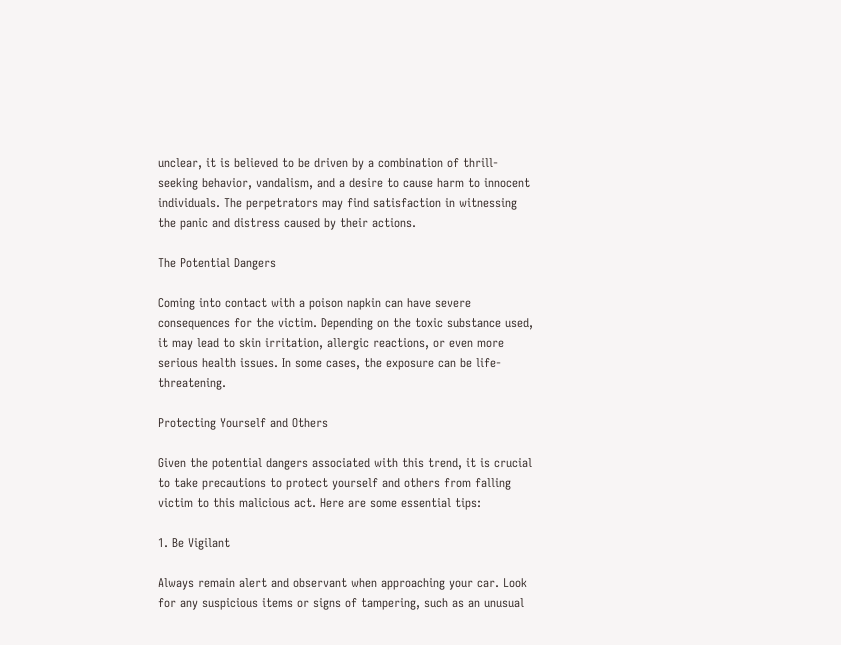unclear, it is believed to be driven by a combination of thrill-seeking behavior, vandalism, and a desire to cause harm to innocent individuals. The perpetrators may find satisfaction in witnessing the panic and distress caused by their actions.

The Potential Dangers

Coming into contact with a poison napkin can have severe consequences for the victim. Depending on the toxic substance used, it may lead to skin irritation, allergic reactions, or even more serious health issues. In some cases, the exposure can be life-threatening.

Protecting Yourself and Others

Given the potential dangers associated with this trend, it is crucial to take precautions to protect yourself and others from falling victim to this malicious act. Here are some essential tips:

1. Be Vigilant

Always remain alert and observant when approaching your car. Look for any suspicious items or signs of tampering, such as an unusual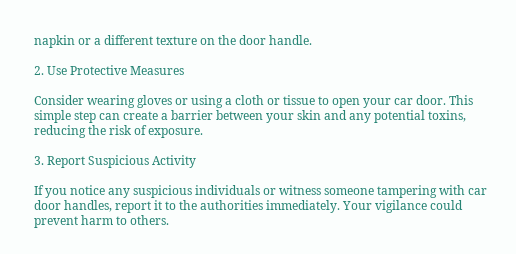napkin or a different texture on the door handle.

2. Use Protective Measures

Consider wearing gloves or using a cloth or tissue to open your car door. This simple step can create a barrier between your skin and any potential toxins, reducing the risk of exposure.

3. Report Suspicious Activity

If you notice any suspicious individuals or witness someone tampering with car door handles, report it to the authorities immediately. Your vigilance could prevent harm to others.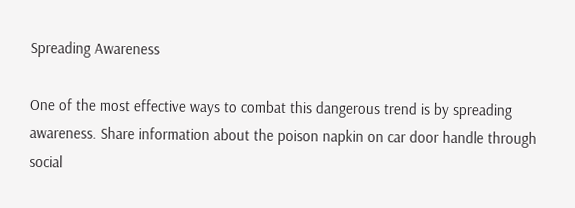Spreading Awareness

One of the most effective ways to combat this dangerous trend is by spreading awareness. Share information about the poison napkin on car door handle through social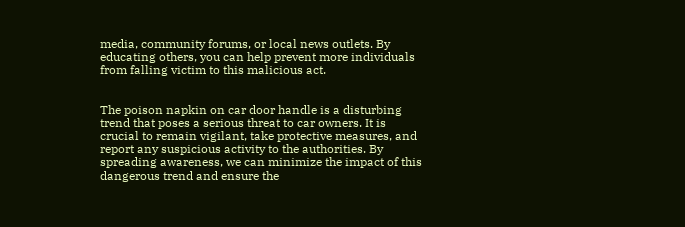media, community forums, or local news outlets. By educating others, you can help prevent more individuals from falling victim to this malicious act.


The poison napkin on car door handle is a disturbing trend that poses a serious threat to car owners. It is crucial to remain vigilant, take protective measures, and report any suspicious activity to the authorities. By spreading awareness, we can minimize the impact of this dangerous trend and ensure the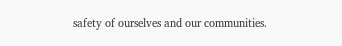safety of ourselves and our communities.